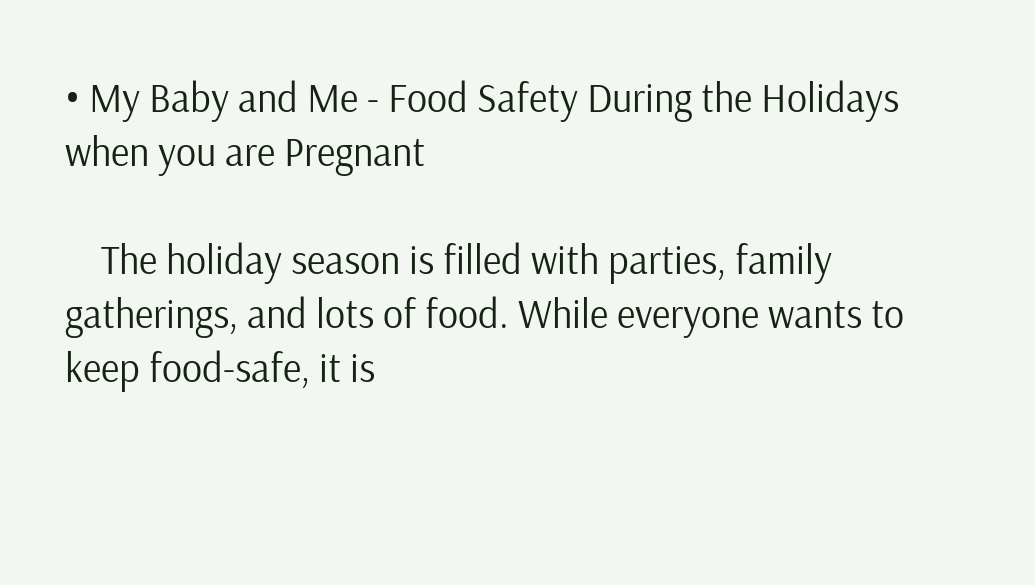• My Baby and Me - Food Safety During the Holidays when you are Pregnant

    The holiday season is filled with parties, family gatherings, and lots of food. While everyone wants to keep food-safe, it is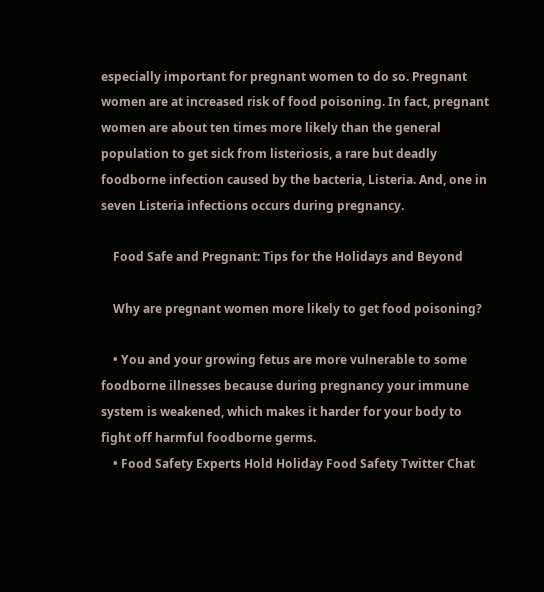especially important for pregnant women to do so. Pregnant women are at increased risk of food poisoning. In fact, pregnant women are about ten times more likely than the general population to get sick from listeriosis, a rare but deadly foodborne infection caused by the bacteria, Listeria. And, one in seven Listeria infections occurs during pregnancy.

    Food Safe and Pregnant: Tips for the Holidays and Beyond

    Why are pregnant women more likely to get food poisoning?

    • You and your growing fetus are more vulnerable to some foodborne illnesses because during pregnancy your immune system is weakened, which makes it harder for your body to fight off harmful foodborne germs.
    • Food Safety Experts Hold Holiday Food Safety Twitter Chat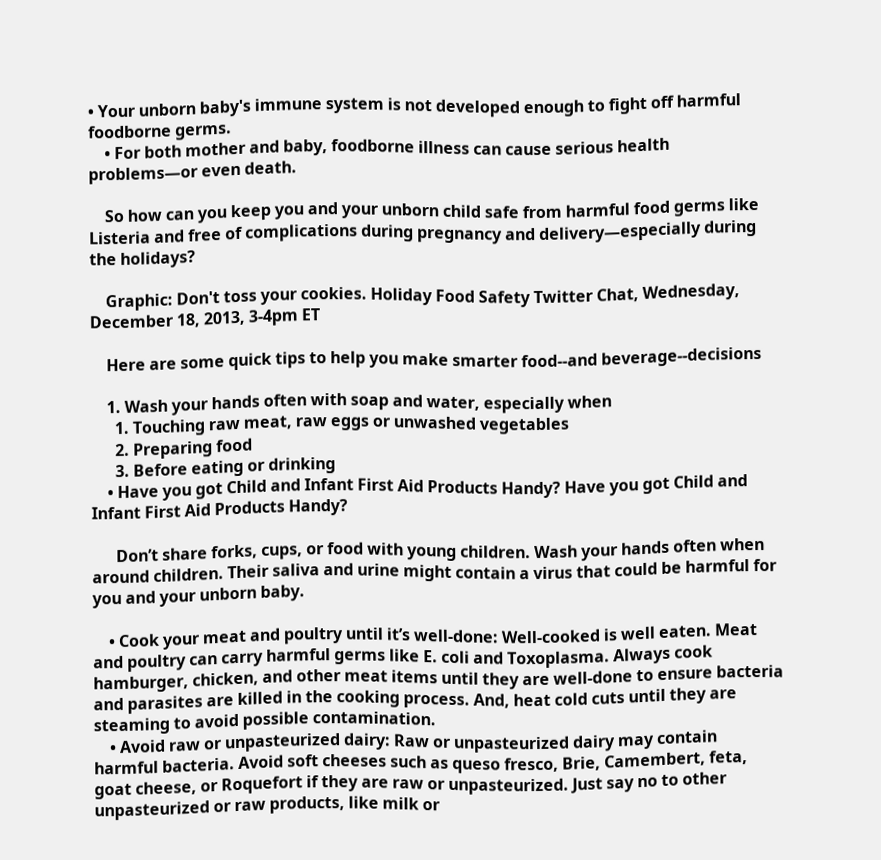• Your unborn baby's immune system is not developed enough to fight off harmful foodborne germs.
    • For both mother and baby, foodborne illness can cause serious health problems—or even death.

    So how can you keep you and your unborn child safe from harmful food germs like Listeria and free of complications during pregnancy and delivery—especially during the holidays?

    Graphic: Don't toss your cookies. Holiday Food Safety Twitter Chat, Wednesday, December 18, 2013, 3-4pm ET

    Here are some quick tips to help you make smarter food--and beverage--decisions

    1. Wash your hands often with soap and water, especially when
      1. Touching raw meat, raw eggs or unwashed vegetables
      2. Preparing food
      3. Before eating or drinking
    • Have you got Child and Infant First Aid Products Handy? Have you got Child and Infant First Aid Products Handy?

      Don’t share forks, cups, or food with young children. Wash your hands often when around children. Their saliva and urine might contain a virus that could be harmful for you and your unborn baby.

    • Cook your meat and poultry until it’s well-done: Well-cooked is well eaten. Meat and poultry can carry harmful germs like E. coli and Toxoplasma. Always cook hamburger, chicken, and other meat items until they are well-done to ensure bacteria and parasites are killed in the cooking process. And, heat cold cuts until they are steaming to avoid possible contamination.
    • Avoid raw or unpasteurized dairy: Raw or unpasteurized dairy may contain harmful bacteria. Avoid soft cheeses such as queso fresco, Brie, Camembert, feta, goat cheese, or Roquefort if they are raw or unpasteurized. Just say no to other unpasteurized or raw products, like milk or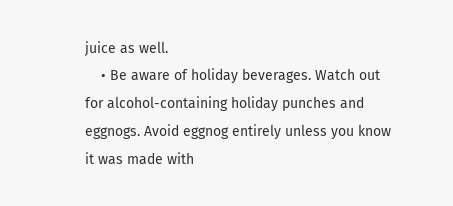juice as well.
    • Be aware of holiday beverages. Watch out for alcohol-containing holiday punches and eggnogs. Avoid eggnog entirely unless you know it was made with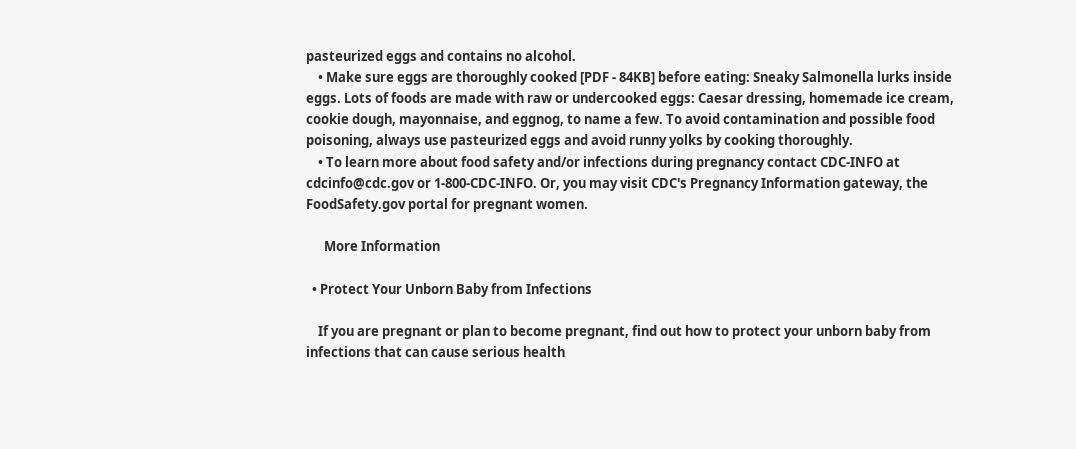pasteurized eggs and contains no alcohol.
    • Make sure eggs are thoroughly cooked [PDF - 84KB] before eating: Sneaky Salmonella lurks inside eggs. Lots of foods are made with raw or undercooked eggs: Caesar dressing, homemade ice cream, cookie dough, mayonnaise, and eggnog, to name a few. To avoid contamination and possible food poisoning, always use pasteurized eggs and avoid runny yolks by cooking thoroughly.
    • To learn more about food safety and/or infections during pregnancy contact CDC-INFO at cdcinfo@cdc.gov or 1-800-CDC-INFO. Or, you may visit CDC's Pregnancy Information gateway, the FoodSafety.gov portal for pregnant women.

      More Information

  • Protect Your Unborn Baby from Infections

    If you are pregnant or plan to become pregnant, find out how to protect your unborn baby from infections that can cause serious health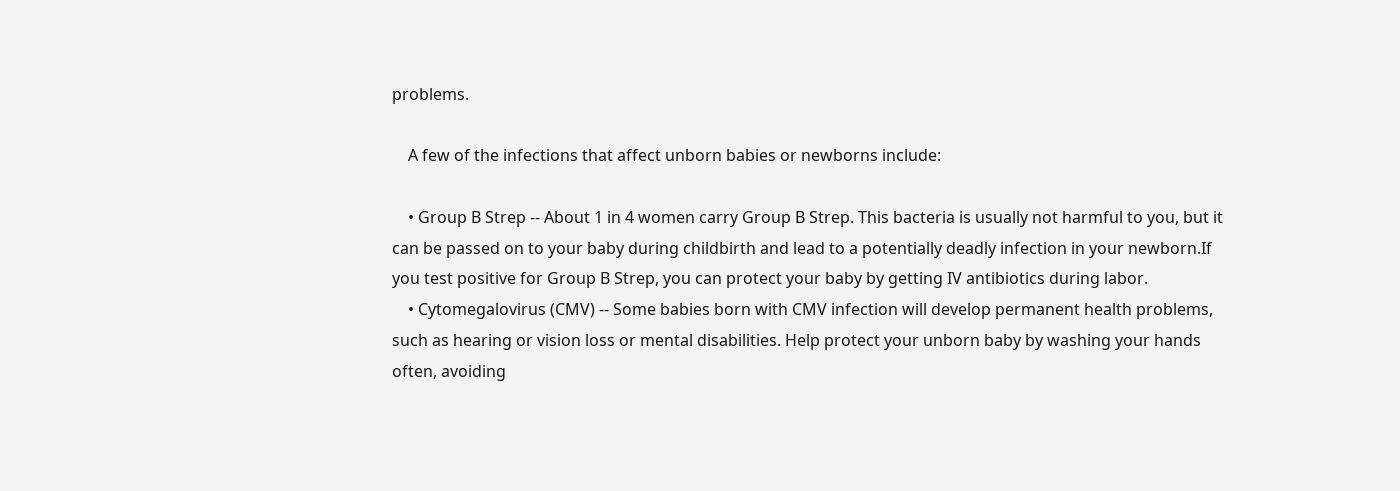problems.

    A few of the infections that affect unborn babies or newborns include:

    • Group B Strep -- About 1 in 4 women carry Group B Strep. This bacteria is usually not harmful to you, but it can be passed on to your baby during childbirth and lead to a potentially deadly infection in your newborn.If you test positive for Group B Strep, you can protect your baby by getting IV antibiotics during labor.
    • Cytomegalovirus (CMV) -- Some babies born with CMV infection will develop permanent health problems, such as hearing or vision loss or mental disabilities. Help protect your unborn baby by washing your hands often, avoiding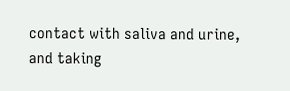contact with saliva and urine, and taking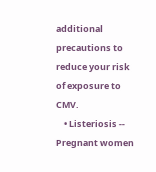additional precautions to reduce your risk of exposure to CMV.
    • Listeriosis -- Pregnant women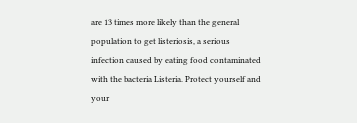are 13 times more likely than the general population to get listeriosis, a serious infection caused by eating food contaminated with the bacteria Listeria. Protect yourself and your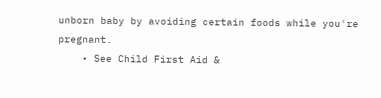unborn baby by avoiding certain foods while you're pregnant.
    • See Child First Aid &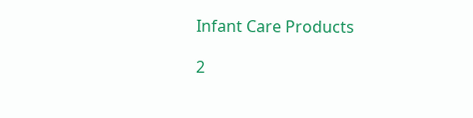Infant Care Products

2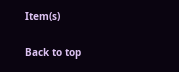Item(s)

Back to top